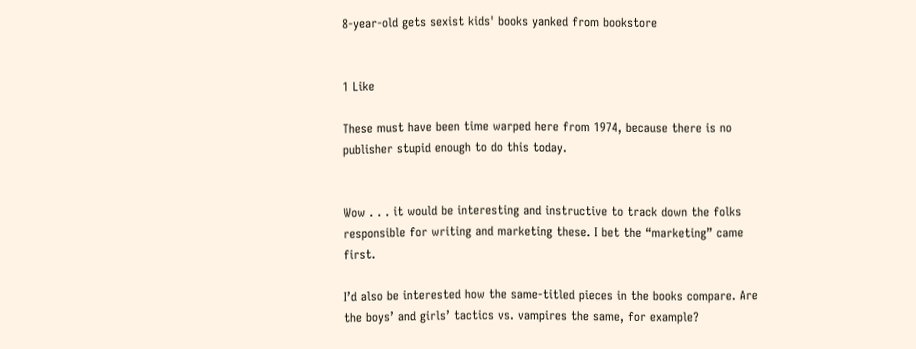8-year-old gets sexist kids' books yanked from bookstore


1 Like

These must have been time warped here from 1974, because there is no publisher stupid enough to do this today.


Wow . . . it would be interesting and instructive to track down the folks responsible for writing and marketing these. I bet the “marketing” came first.

I’d also be interested how the same-titled pieces in the books compare. Are the boys’ and girls’ tactics vs. vampires the same, for example?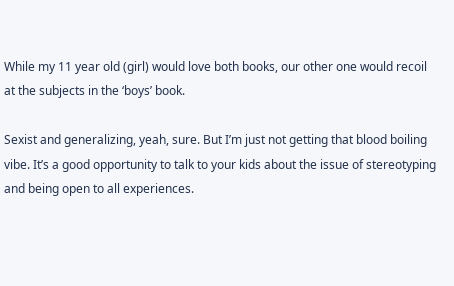While my 11 year old (girl) would love both books, our other one would recoil at the subjects in the ‘boys’ book.

Sexist and generalizing, yeah, sure. But I’m just not getting that blood boiling vibe. It’s a good opportunity to talk to your kids about the issue of stereotyping and being open to all experiences.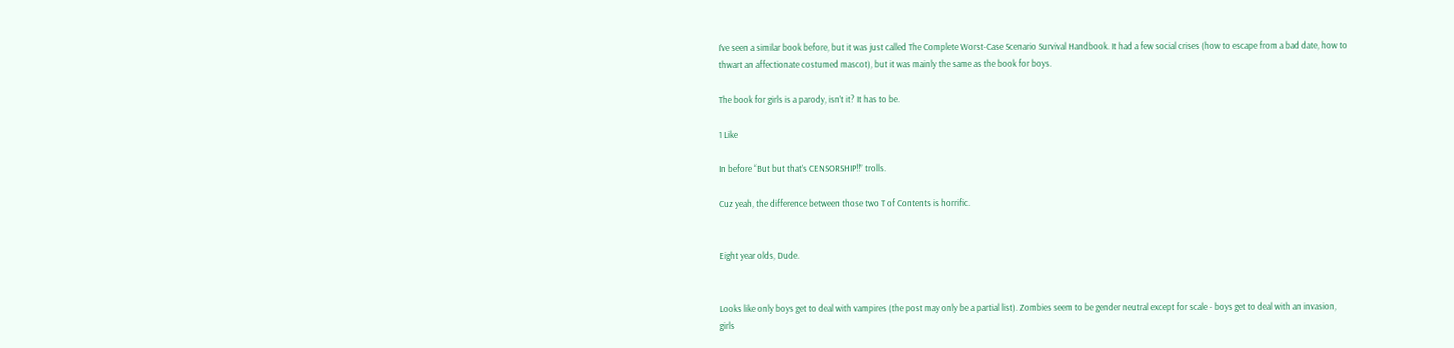I’ve seen a similar book before, but it was just called The Complete Worst-Case Scenario Survival Handbook. It had a few social crises (how to escape from a bad date, how to thwart an affectionate costumed mascot), but it was mainly the same as the book for boys.

The book for girls is a parody, isn’t it? It has to be.

1 Like

In before “But but that’s CENSORSHIP!!” trolls.

Cuz yeah, the difference between those two T of Contents is horrific.


Eight year olds, Dude.


Looks like only boys get to deal with vampires (the post may only be a partial list). Zombies seem to be gender neutral except for scale - boys get to deal with an invasion, girls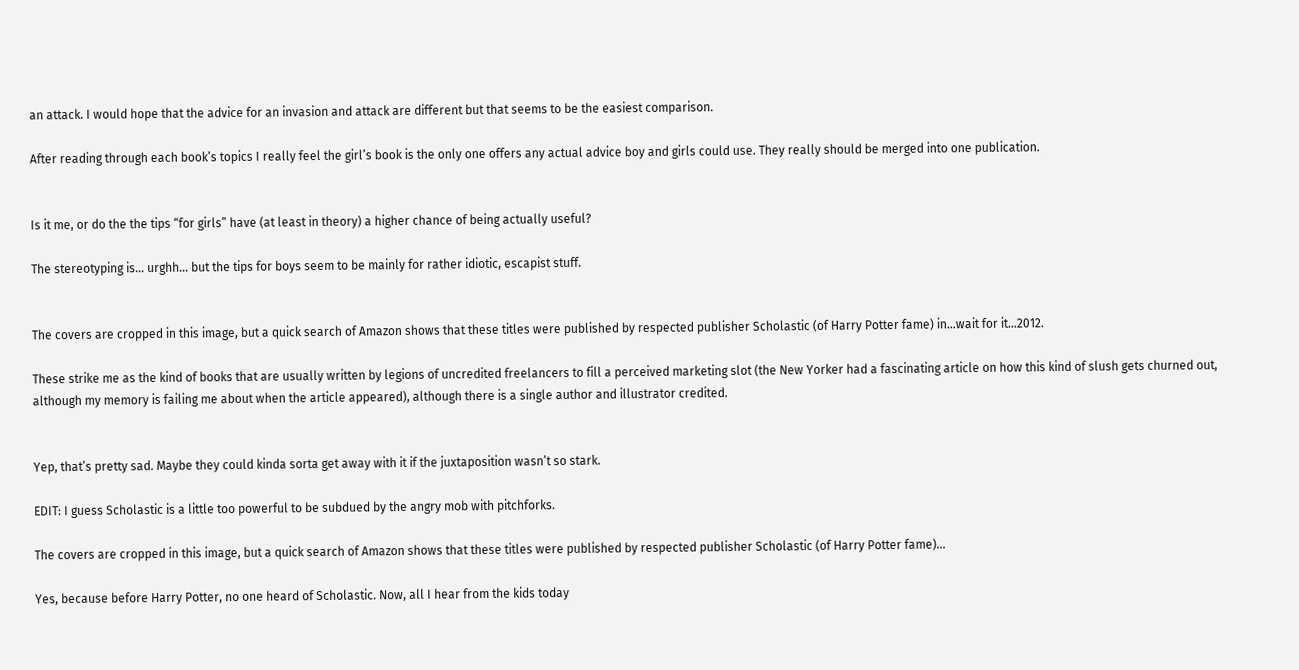an attack. I would hope that the advice for an invasion and attack are different but that seems to be the easiest comparison.

After reading through each book’s topics I really feel the girl’s book is the only one offers any actual advice boy and girls could use. They really should be merged into one publication.


Is it me, or do the the tips “for girls” have (at least in theory) a higher chance of being actually useful?

The stereotyping is… urghh… but the tips for boys seem to be mainly for rather idiotic, escapist stuff.


The covers are cropped in this image, but a quick search of Amazon shows that these titles were published by respected publisher Scholastic (of Harry Potter fame) in…wait for it…2012.

These strike me as the kind of books that are usually written by legions of uncredited freelancers to fill a perceived marketing slot (the New Yorker had a fascinating article on how this kind of slush gets churned out, although my memory is failing me about when the article appeared), although there is a single author and illustrator credited.


Yep, that’s pretty sad. Maybe they could kinda sorta get away with it if the juxtaposition wasn’t so stark.

EDIT: I guess Scholastic is a little too powerful to be subdued by the angry mob with pitchforks.

The covers are cropped in this image, but a quick search of Amazon shows that these titles were published by respected publisher Scholastic (of Harry Potter fame)…

Yes, because before Harry Potter, no one heard of Scholastic. Now, all I hear from the kids today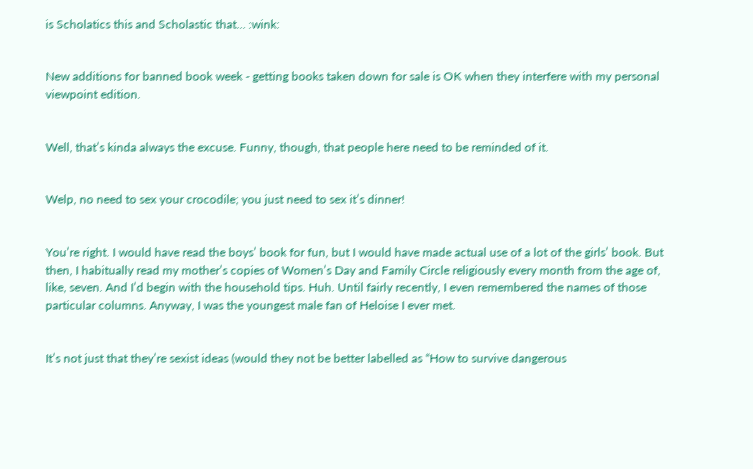is Scholatics this and Scholastic that… :wink:


New additions for banned book week - getting books taken down for sale is OK when they interfere with my personal viewpoint edition.


Well, that’s kinda always the excuse. Funny, though, that people here need to be reminded of it.


Welp, no need to sex your crocodile; you just need to sex it’s dinner!


You’re right. I would have read the boys’ book for fun, but I would have made actual use of a lot of the girls’ book. But then, I habitually read my mother’s copies of Women’s Day and Family Circle religiously every month from the age of, like, seven. And I’d begin with the household tips. Huh. Until fairly recently, I even remembered the names of those particular columns. Anyway, I was the youngest male fan of Heloise I ever met.


It’s not just that they’re sexist ideas (would they not be better labelled as “How to survive dangerous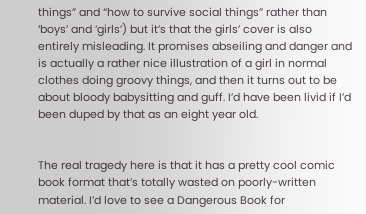things” and “how to survive social things” rather than ‘boys’ and ‘girls’) but it’s that the girls’ cover is also entirely misleading. It promises abseiling and danger and is actually a rather nice illustration of a girl in normal clothes doing groovy things, and then it turns out to be about bloody babysitting and guff. I’d have been livid if I’d been duped by that as an eight year old.


The real tragedy here is that it has a pretty cool comic book format that’s totally wasted on poorly-written material. I’d love to see a Dangerous Book for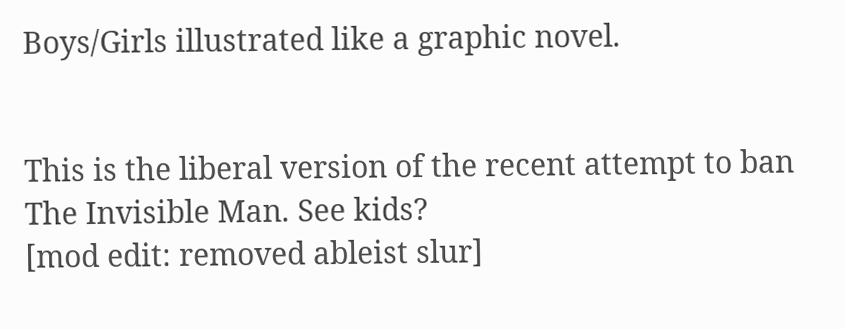Boys/Girls illustrated like a graphic novel.


This is the liberal version of the recent attempt to ban The Invisible Man. See kids?
[mod edit: removed ableist slur]